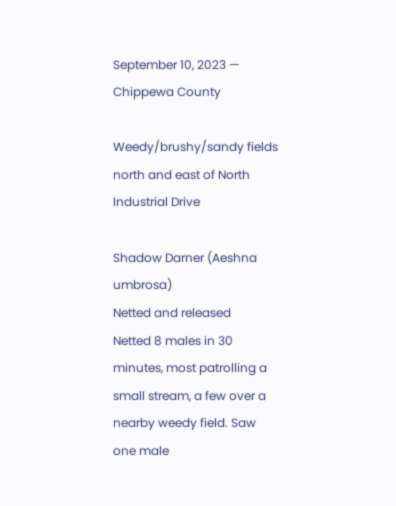September 10, 2023 — Chippewa County

Weedy/brushy/sandy fields north and east of North Industrial Drive

Shadow Darner (Aeshna umbrosa)
Netted and released
Netted 8 males in 30 minutes, most patrolling a small stream, a few over a nearby weedy field. Saw one male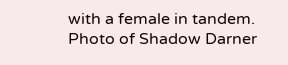with a female in tandem.
Photo of Shadow Darner